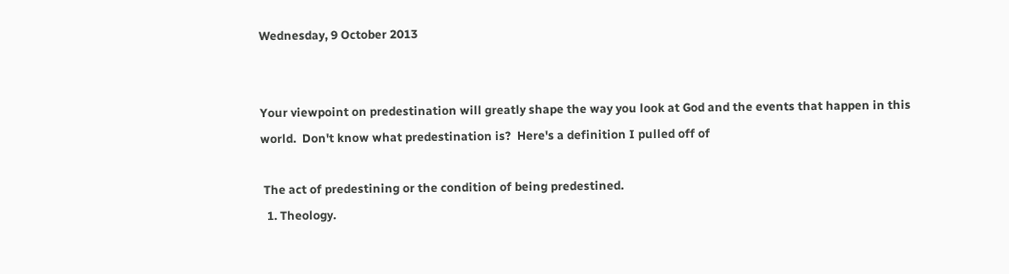Wednesday, 9 October 2013


Your viewpoint on predestination will greatly shape the way you look at God and the events that happen in this world.  Don't know what predestination is?  Here's a definition I pulled off of

 The act of predestining or the condition of being predestined.
  1. Theology.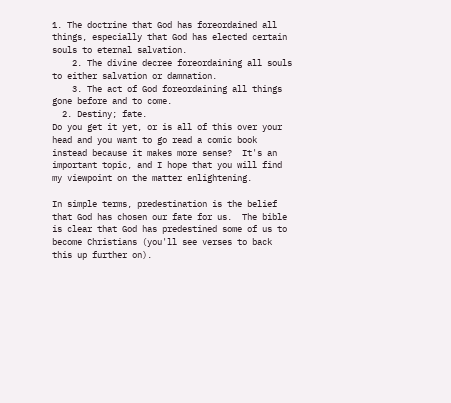1. The doctrine that God has foreordained all things, especially that God has elected certain souls to eternal salvation.
    2. The divine decree foreordaining all souls to either salvation or damnation.
    3. The act of God foreordaining all things gone before and to come.
  2. Destiny; fate.
Do you get it yet, or is all of this over your head and you want to go read a comic book instead because it makes more sense?  It's an important topic, and I hope that you will find my viewpoint on the matter enlightening.

In simple terms, predestination is the belief that God has chosen our fate for us.  The bible is clear that God has predestined some of us to become Christians (you'll see verses to back this up further on).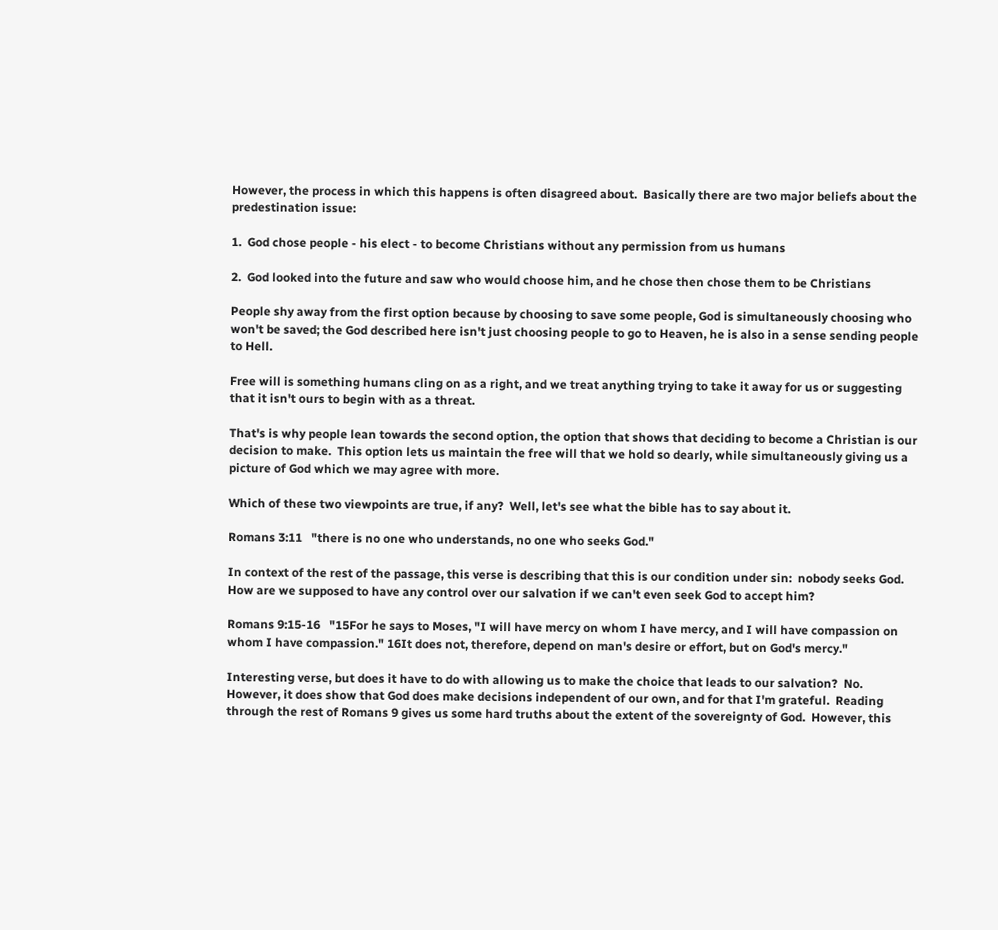However, the process in which this happens is often disagreed about.  Basically there are two major beliefs about the predestination issue:

1.  God chose people - his elect - to become Christians without any permission from us humans

2.  God looked into the future and saw who would choose him, and he chose then chose them to be Christians

People shy away from the first option because by choosing to save some people, God is simultaneously choosing who won't be saved; the God described here isn't just choosing people to go to Heaven, he is also in a sense sending people to Hell.

Free will is something humans cling on as a right, and we treat anything trying to take it away for us or suggesting that it isn't ours to begin with as a threat.

That's is why people lean towards the second option, the option that shows that deciding to become a Christian is our decision to make.  This option lets us maintain the free will that we hold so dearly, while simultaneously giving us a picture of God which we may agree with more.

Which of these two viewpoints are true, if any?  Well, let's see what the bible has to say about it.

Romans 3:11   "there is no one who understands, no one who seeks God."

In context of the rest of the passage, this verse is describing that this is our condition under sin:  nobody seeks God.  How are we supposed to have any control over our salvation if we can't even seek God to accept him?

Romans 9:15-16   "15For he says to Moses, "I will have mercy on whom I have mercy, and I will have compassion on whom I have compassion." 16It does not, therefore, depend on man's desire or effort, but on God's mercy."

Interesting verse, but does it have to do with allowing us to make the choice that leads to our salvation?  No.  However, it does show that God does make decisions independent of our own, and for that I'm grateful.  Reading through the rest of Romans 9 gives us some hard truths about the extent of the sovereignty of God.  However, this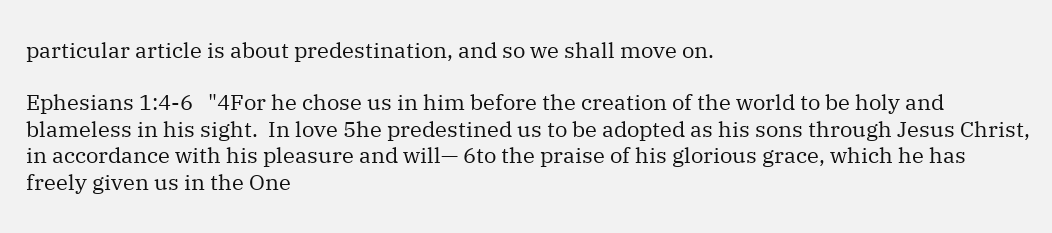particular article is about predestination, and so we shall move on.

Ephesians 1:4-6   "4For he chose us in him before the creation of the world to be holy and blameless in his sight.  In love 5he predestined us to be adopted as his sons through Jesus Christ, in accordance with his pleasure and will— 6to the praise of his glorious grace, which he has freely given us in the One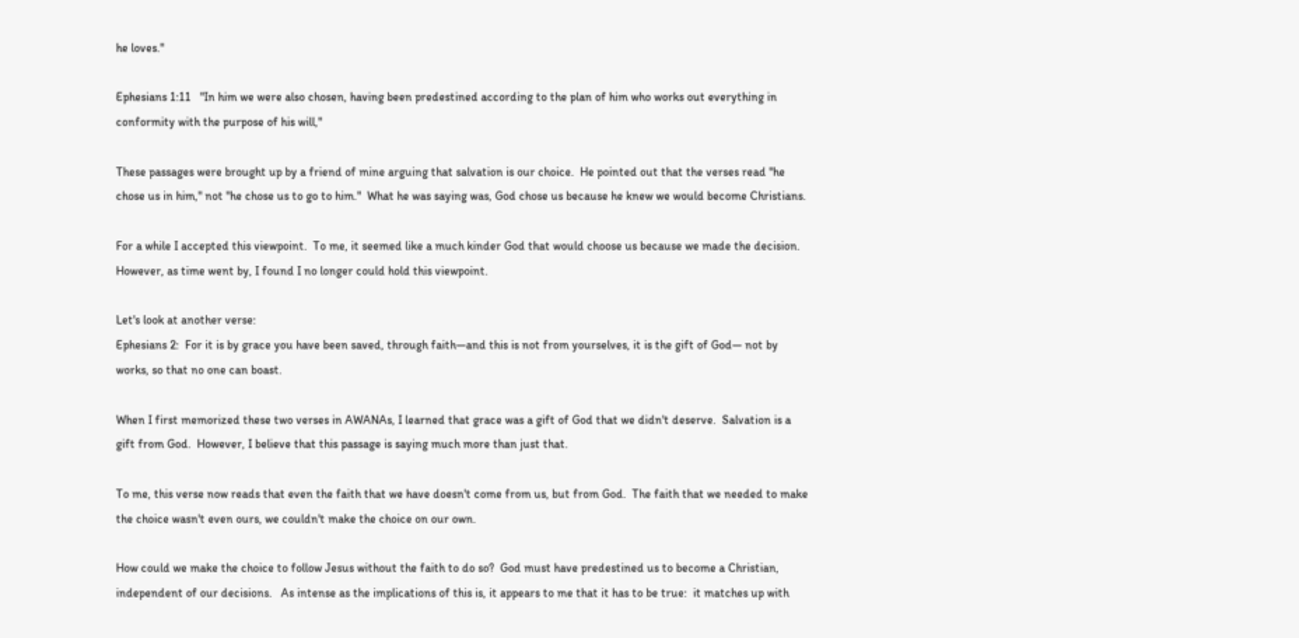he loves."

Ephesians 1:11   "In him we were also chosen, having been predestined according to the plan of him who works out everything in conformity with the purpose of his will,"

These passages were brought up by a friend of mine arguing that salvation is our choice.  He pointed out that the verses read "he chose us in him," not "he chose us to go to him."  What he was saying was, God chose us because he knew we would become Christians.

For a while I accepted this viewpoint.  To me, it seemed like a much kinder God that would choose us because we made the decision.  However, as time went by, I found I no longer could hold this viewpoint.

Let's look at another verse:
Ephesians 2:  For it is by grace you have been saved, through faith—and this is not from yourselves, it is the gift of God— not by works, so that no one can boast.

When I first memorized these two verses in AWANAs, I learned that grace was a gift of God that we didn't deserve.  Salvation is a gift from God.  However, I believe that this passage is saying much more than just that.

To me, this verse now reads that even the faith that we have doesn't come from us, but from God.  The faith that we needed to make the choice wasn't even ours, we couldn't make the choice on our own.

How could we make the choice to follow Jesus without the faith to do so?  God must have predestined us to become a Christian, independent of our decisions.   As intense as the implications of this is, it appears to me that it has to be true:  it matches up with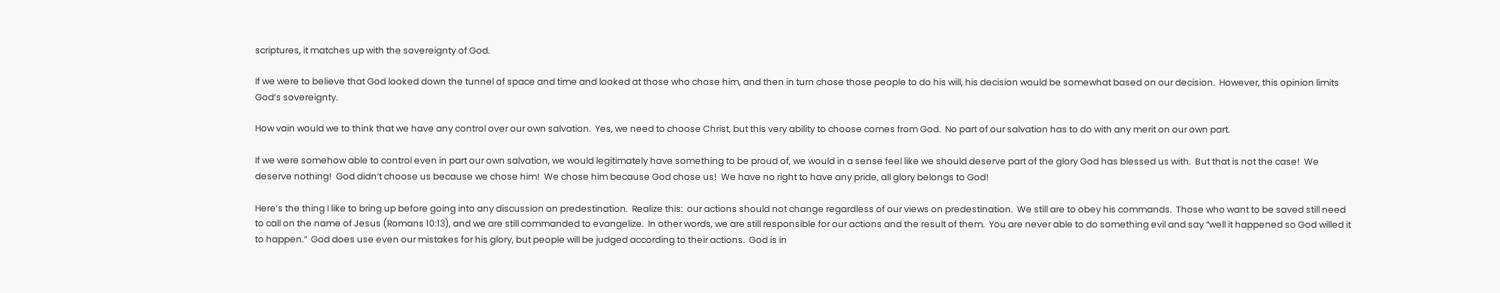scriptures, it matches up with the sovereignty of God.

If we were to believe that God looked down the tunnel of space and time and looked at those who chose him, and then in turn chose those people to do his will, his decision would be somewhat based on our decision.  However, this opinion limits God’s sovereignty.

How vain would we to think that we have any control over our own salvation.  Yes, we need to choose Christ, but this very ability to choose comes from God.  No part of our salvation has to do with any merit on our own part.

If we were somehow able to control even in part our own salvation, we would legitimately have something to be proud of, we would in a sense feel like we should deserve part of the glory God has blessed us with.  But that is not the case!  We deserve nothing!  God didn’t choose us because we chose him!  We chose him because God chose us!  We have no right to have any pride, all glory belongs to God!

Here’s the thing I like to bring up before going into any discussion on predestination.  Realize this:  our actions should not change regardless of our views on predestination.  We still are to obey his commands.  Those who want to be saved still need to call on the name of Jesus (Romans 10:13), and we are still commanded to evangelize.  In other words, we are still responsible for our actions and the result of them.  You are never able to do something evil and say “well it happened so God willed it to happen.”  God does use even our mistakes for his glory, but people will be judged according to their actions.  God is in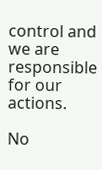control and we are responsible for our actions.

No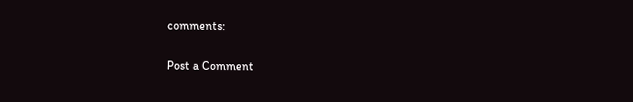comments:

Post a Comment